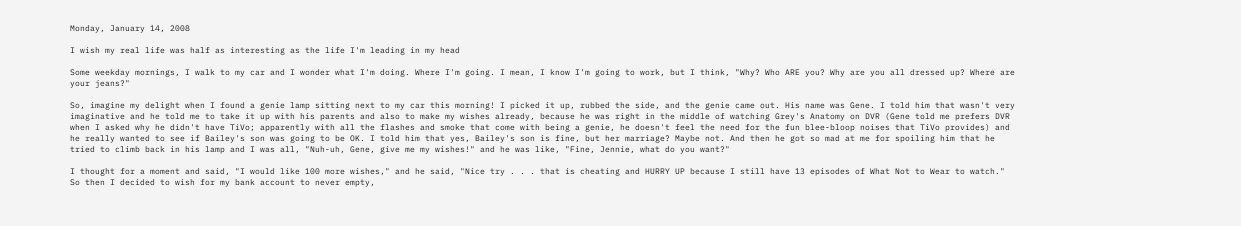Monday, January 14, 2008

I wish my real life was half as interesting as the life I'm leading in my head

Some weekday mornings, I walk to my car and I wonder what I'm doing. Where I'm going. I mean, I know I'm going to work, but I think, "Why? Who ARE you? Why are you all dressed up? Where are your jeans?"

So, imagine my delight when I found a genie lamp sitting next to my car this morning! I picked it up, rubbed the side, and the genie came out. His name was Gene. I told him that wasn't very imaginative and he told me to take it up with his parents and also to make my wishes already, because he was right in the middle of watching Grey's Anatomy on DVR (Gene told me prefers DVR when I asked why he didn't have TiVo; apparently with all the flashes and smoke that come with being a genie, he doesn't feel the need for the fun blee-bloop noises that TiVo provides) and he really wanted to see if Bailey's son was going to be OK. I told him that yes, Bailey's son is fine, but her marriage? Maybe not. And then he got so mad at me for spoiling him that he tried to climb back in his lamp and I was all, "Nuh-uh, Gene, give me my wishes!" and he was like, "Fine, Jennie, what do you want?"

I thought for a moment and said, "I would like 100 more wishes," and he said, "Nice try . . . that is cheating and HURRY UP because I still have 13 episodes of What Not to Wear to watch." So then I decided to wish for my bank account to never empty,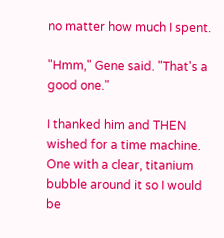no matter how much I spent.

"Hmm," Gene said. "That's a good one."

I thanked him and THEN wished for a time machine. One with a clear, titanium bubble around it so I would be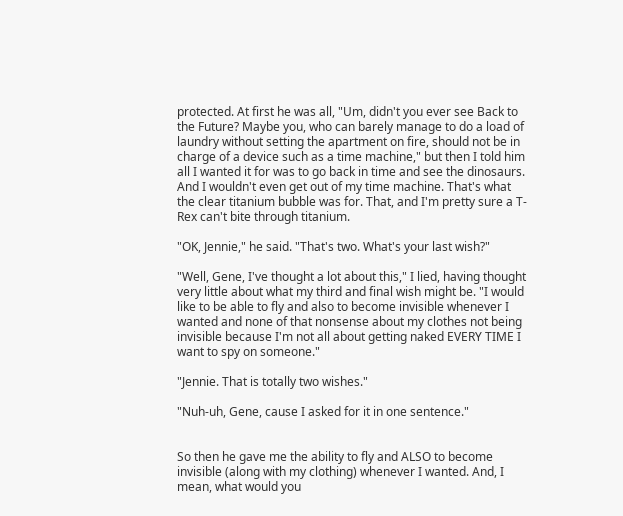protected. At first he was all, "Um, didn't you ever see Back to the Future? Maybe you, who can barely manage to do a load of laundry without setting the apartment on fire, should not be in charge of a device such as a time machine," but then I told him all I wanted it for was to go back in time and see the dinosaurs. And I wouldn't even get out of my time machine. That's what the clear titanium bubble was for. That, and I'm pretty sure a T-Rex can't bite through titanium.

"OK, Jennie," he said. "That's two. What's your last wish?"

"Well, Gene, I've thought a lot about this," I lied, having thought very little about what my third and final wish might be. "I would like to be able to fly and also to become invisible whenever I wanted and none of that nonsense about my clothes not being invisible because I'm not all about getting naked EVERY TIME I want to spy on someone."

"Jennie. That is totally two wishes."

"Nuh-uh, Gene, cause I asked for it in one sentence."


So then he gave me the ability to fly and ALSO to become invisible (along with my clothing) whenever I wanted. And, I mean, what would you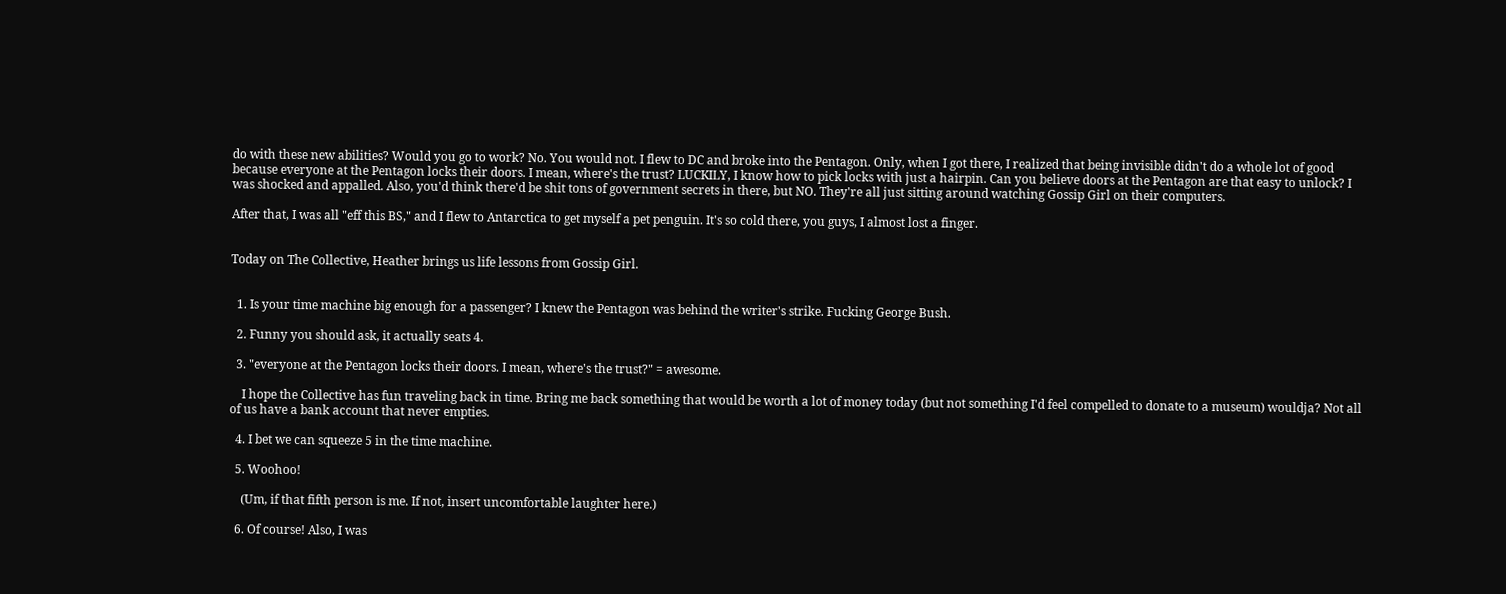do with these new abilities? Would you go to work? No. You would not. I flew to DC and broke into the Pentagon. Only, when I got there, I realized that being invisible didn't do a whole lot of good because everyone at the Pentagon locks their doors. I mean, where's the trust? LUCKILY, I know how to pick locks with just a hairpin. Can you believe doors at the Pentagon are that easy to unlock? I was shocked and appalled. Also, you'd think there'd be shit tons of government secrets in there, but NO. They're all just sitting around watching Gossip Girl on their computers.

After that, I was all "eff this BS," and I flew to Antarctica to get myself a pet penguin. It's so cold there, you guys, I almost lost a finger.


Today on The Collective, Heather brings us life lessons from Gossip Girl.


  1. Is your time machine big enough for a passenger? I knew the Pentagon was behind the writer's strike. Fucking George Bush.

  2. Funny you should ask, it actually seats 4.

  3. "everyone at the Pentagon locks their doors. I mean, where's the trust?" = awesome.

    I hope the Collective has fun traveling back in time. Bring me back something that would be worth a lot of money today (but not something I'd feel compelled to donate to a museum) wouldja? Not all of us have a bank account that never empties.

  4. I bet we can squeeze 5 in the time machine.

  5. Woohoo!

    (Um, if that fifth person is me. If not, insert uncomfortable laughter here.)

  6. Of course! Also, I was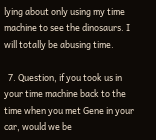lying about only using my time machine to see the dinosaurs. I will totally be abusing time.

  7. Question, if you took us in your time machine back to the time when you met Gene in your car, would we be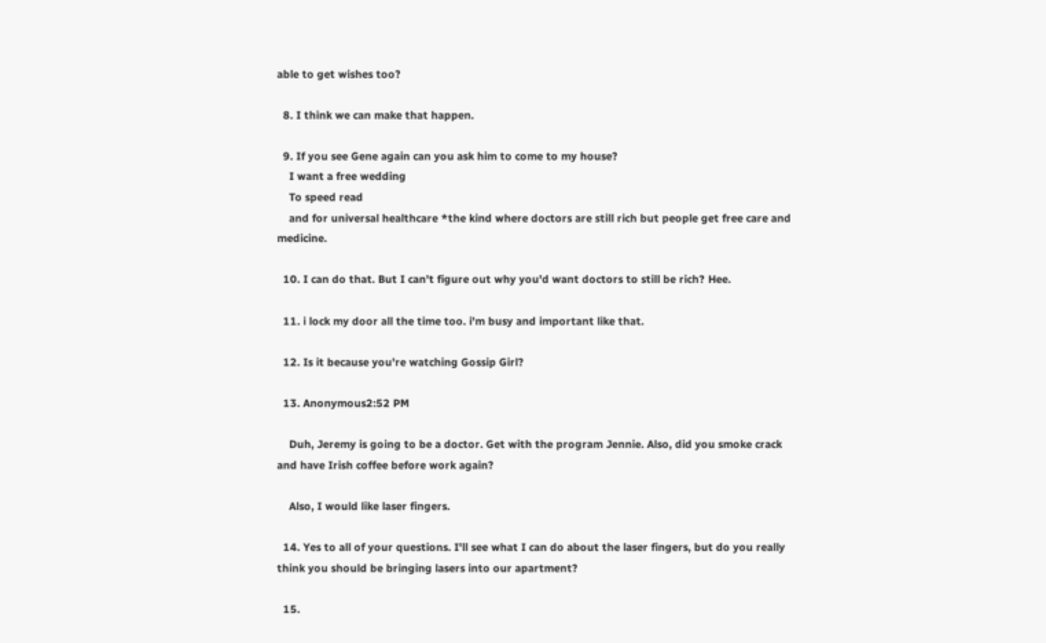able to get wishes too?

  8. I think we can make that happen.

  9. If you see Gene again can you ask him to come to my house?
    I want a free wedding
    To speed read
    and for universal healthcare *the kind where doctors are still rich but people get free care and medicine.

  10. I can do that. But I can't figure out why you'd want doctors to still be rich? Hee.

  11. i lock my door all the time too. i'm busy and important like that.

  12. Is it because you're watching Gossip Girl?

  13. Anonymous2:52 PM

    Duh, Jeremy is going to be a doctor. Get with the program Jennie. Also, did you smoke crack and have Irish coffee before work again?

    Also, I would like laser fingers.

  14. Yes to all of your questions. I'll see what I can do about the laser fingers, but do you really think you should be bringing lasers into our apartment?

  15.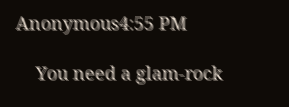Anonymous4:55 PM

    You need a glam-rock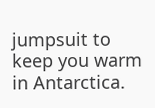jumpsuit to keep you warm in Antarctica.